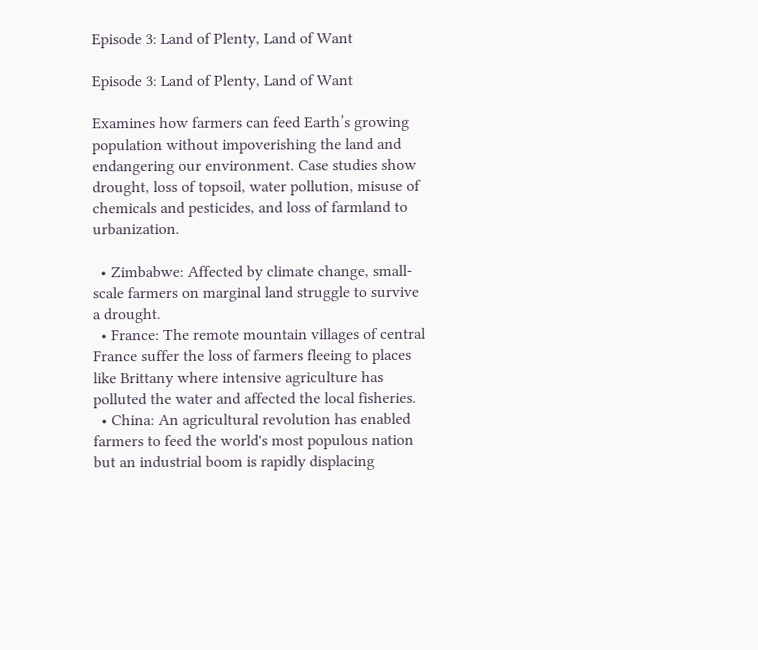Episode 3: Land of Plenty, Land of Want

Episode 3: Land of Plenty, Land of Want

Examines how farmers can feed Earth’s growing population without impoverishing the land and endangering our environment. Case studies show drought, loss of topsoil, water pollution, misuse of chemicals and pesticides, and loss of farmland to urbanization.

  • Zimbabwe: Affected by climate change, small-scale farmers on marginal land struggle to survive a drought.
  • France: The remote mountain villages of central France suffer the loss of farmers fleeing to places like Brittany where intensive agriculture has polluted the water and affected the local fisheries.
  • China: An agricultural revolution has enabled farmers to feed the world's most populous nation but an industrial boom is rapidly displacing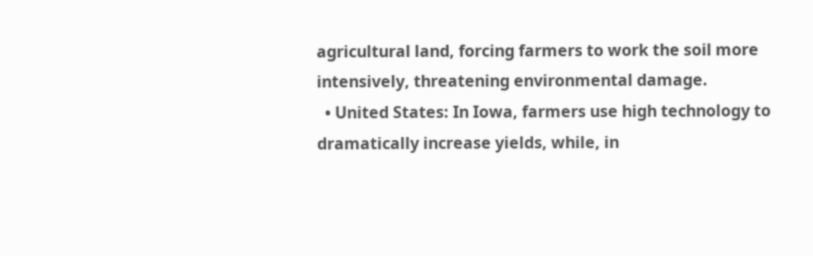agricultural land, forcing farmers to work the soil more intensively, threatening environmental damage.
  • United States: In Iowa, farmers use high technology to dramatically increase yields, while, in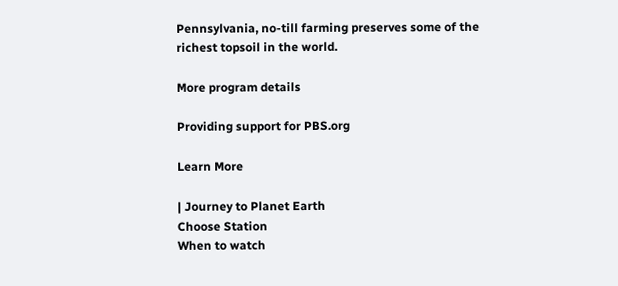Pennsylvania, no-till farming preserves some of the richest topsoil in the world.

More program details

Providing support for PBS.org

Learn More

| Journey to Planet Earth
Choose Station
When to watch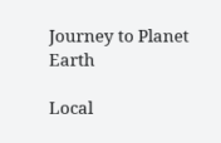Journey to Planet Earth

Local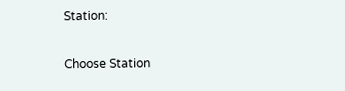Station:

Choose Station